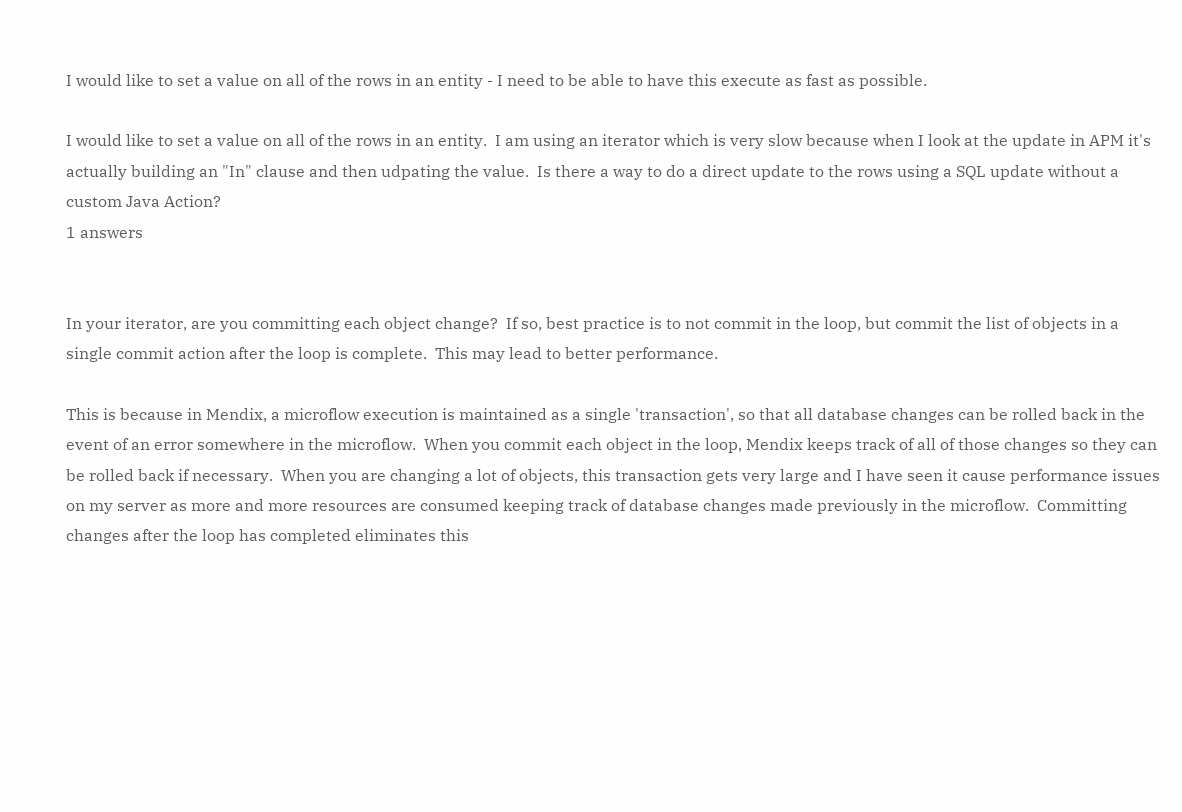I would like to set a value on all of the rows in an entity - I need to be able to have this execute as fast as possible.

I would like to set a value on all of the rows in an entity.  I am using an iterator which is very slow because when I look at the update in APM it's actually building an "In" clause and then udpating the value.  Is there a way to do a direct update to the rows using a SQL update without a custom Java Action?
1 answers


In your iterator, are you committing each object change?  If so, best practice is to not commit in the loop, but commit the list of objects in a single commit action after the loop is complete.  This may lead to better performance.

This is because in Mendix, a microflow execution is maintained as a single 'transaction', so that all database changes can be rolled back in the event of an error somewhere in the microflow.  When you commit each object in the loop, Mendix keeps track of all of those changes so they can be rolled back if necessary.  When you are changing a lot of objects, this transaction gets very large and I have seen it cause performance issues on my server as more and more resources are consumed keeping track of database changes made previously in the microflow.  Committing changes after the loop has completed eliminates this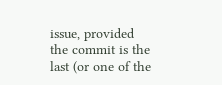issue, provided the commit is the last (or one of the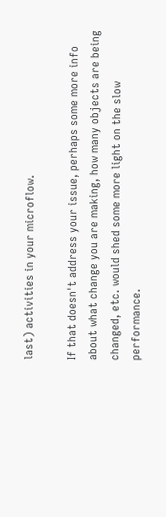last) activities in your microflow.

If that doesn't address your issue, perhaps some more info about what change you are making, how many objects are being changed, etc. would shed some more light on the slow performance.